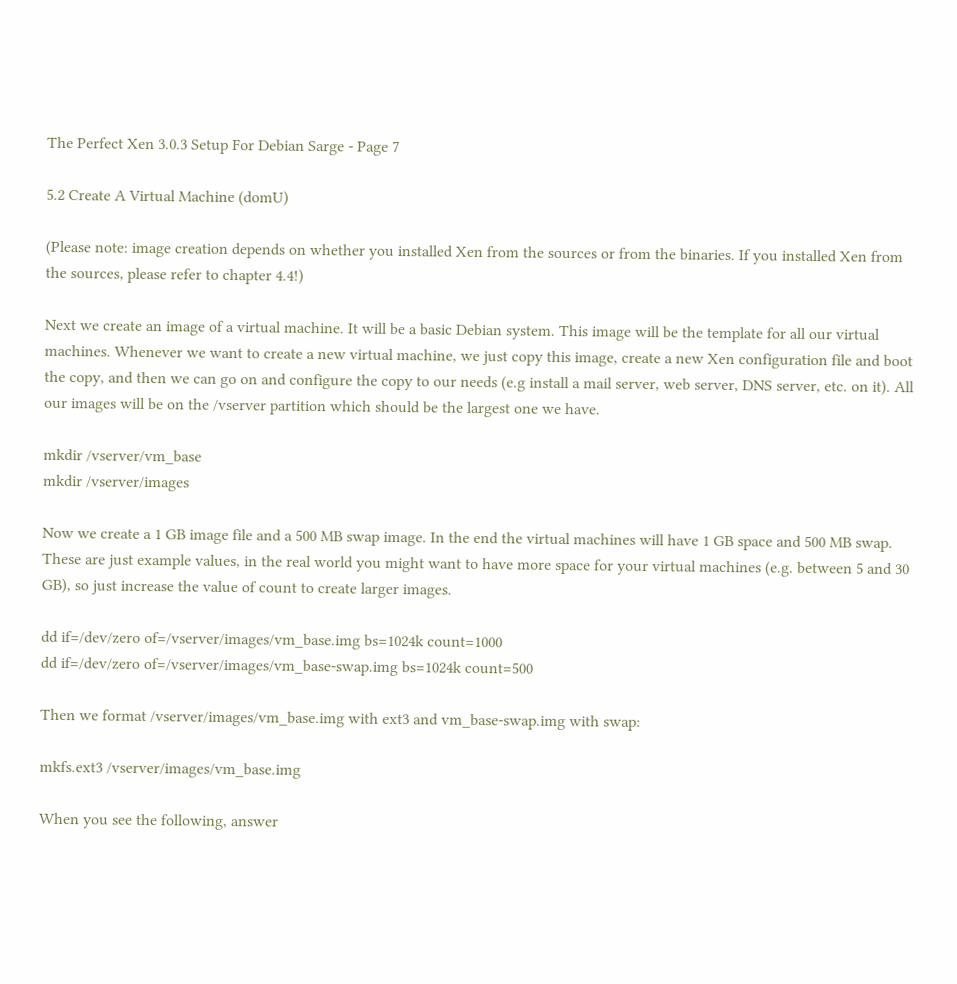The Perfect Xen 3.0.3 Setup For Debian Sarge - Page 7

5.2 Create A Virtual Machine (domU)

(Please note: image creation depends on whether you installed Xen from the sources or from the binaries. If you installed Xen from the sources, please refer to chapter 4.4!)

Next we create an image of a virtual machine. It will be a basic Debian system. This image will be the template for all our virtual machines. Whenever we want to create a new virtual machine, we just copy this image, create a new Xen configuration file and boot the copy, and then we can go on and configure the copy to our needs (e.g install a mail server, web server, DNS server, etc. on it). All our images will be on the /vserver partition which should be the largest one we have.

mkdir /vserver/vm_base
mkdir /vserver/images

Now we create a 1 GB image file and a 500 MB swap image. In the end the virtual machines will have 1 GB space and 500 MB swap. These are just example values, in the real world you might want to have more space for your virtual machines (e.g. between 5 and 30 GB), so just increase the value of count to create larger images.

dd if=/dev/zero of=/vserver/images/vm_base.img bs=1024k count=1000
dd if=/dev/zero of=/vserver/images/vm_base-swap.img bs=1024k count=500

Then we format /vserver/images/vm_base.img with ext3 and vm_base-swap.img with swap:

mkfs.ext3 /vserver/images/vm_base.img

When you see the following, answer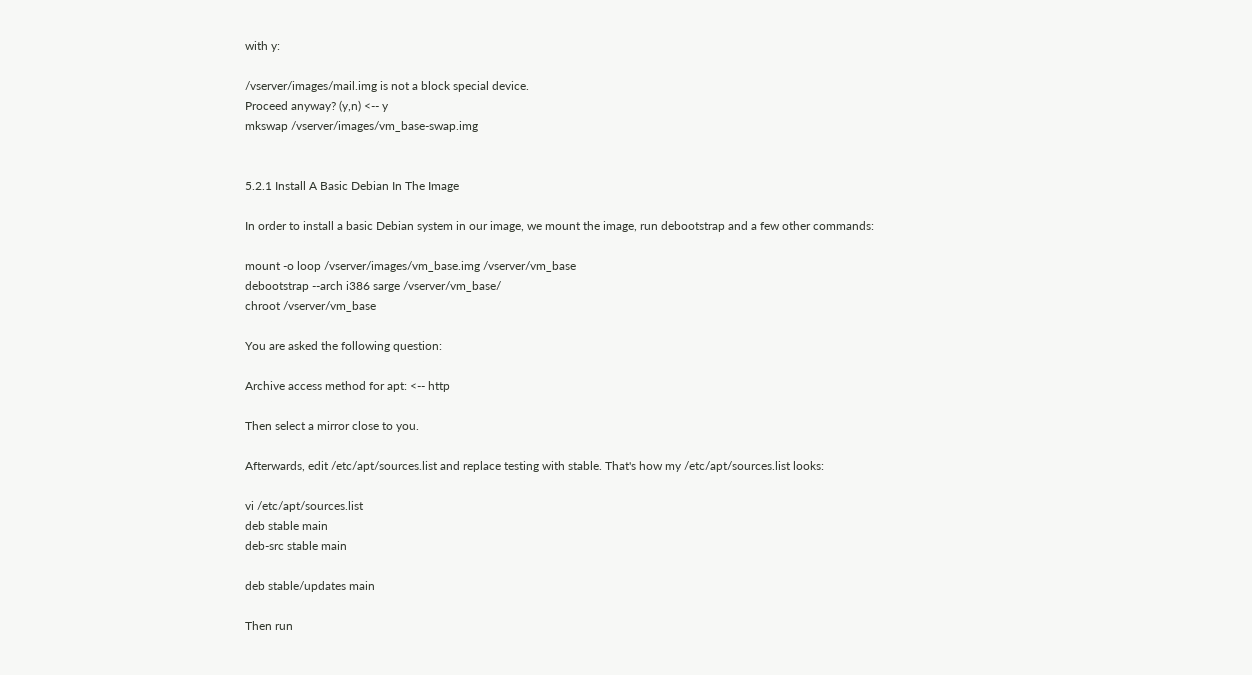with y:

/vserver/images/mail.img is not a block special device.
Proceed anyway? (y,n) <-- y
mkswap /vserver/images/vm_base-swap.img


5.2.1 Install A Basic Debian In The Image

In order to install a basic Debian system in our image, we mount the image, run debootstrap and a few other commands:

mount -o loop /vserver/images/vm_base.img /vserver/vm_base
debootstrap --arch i386 sarge /vserver/vm_base/
chroot /vserver/vm_base

You are asked the following question:

Archive access method for apt: <-- http

Then select a mirror close to you.

Afterwards, edit /etc/apt/sources.list and replace testing with stable. That's how my /etc/apt/sources.list looks:

vi /etc/apt/sources.list
deb stable main
deb-src stable main

deb stable/updates main

Then run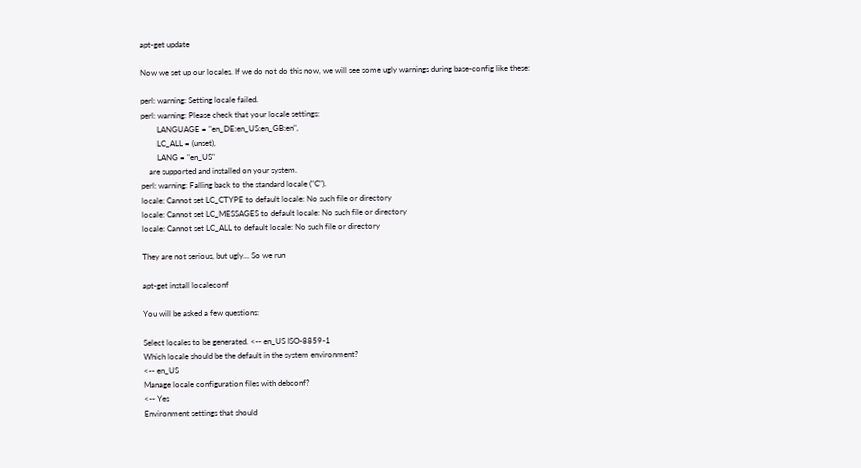apt-get update

Now we set up our locales. If we do not do this now, we will see some ugly warnings during base-config like these:

perl: warning: Setting locale failed.
perl: warning: Please check that your locale settings:
        LANGUAGE = "en_DE:en_US:en_GB:en",
        LC_ALL = (unset),
        LANG = "en_US"
    are supported and installed on your system.
perl: warning: Falling back to the standard locale ("C").
locale: Cannot set LC_CTYPE to default locale: No such file or directory
locale: Cannot set LC_MESSAGES to default locale: No such file or directory
locale: Cannot set LC_ALL to default locale: No such file or directory

They are not serious, but ugly... So we run

apt-get install localeconf

You will be asked a few questions:

Select locales to be generated. <-- en_US ISO-8859-1
Which locale should be the default in the system environment?
<-- en_US
Manage locale configuration files with debconf?
<-- Yes
Environment settings that should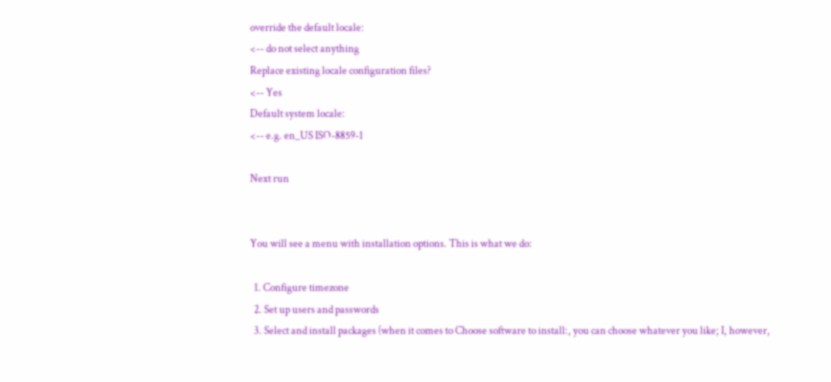override the default locale:
<-- do not select anything
Replace existing locale configuration files?
<-- Yes
Default system locale:
<-- e.g. en_US ISO-8859-1

Next run


You will see a menu with installation options. This is what we do:

  1. Configure timezone
  2. Set up users and passwords
  3. Select and install packages (when it comes to Choose software to install:, you can choose whatever you like; I, however,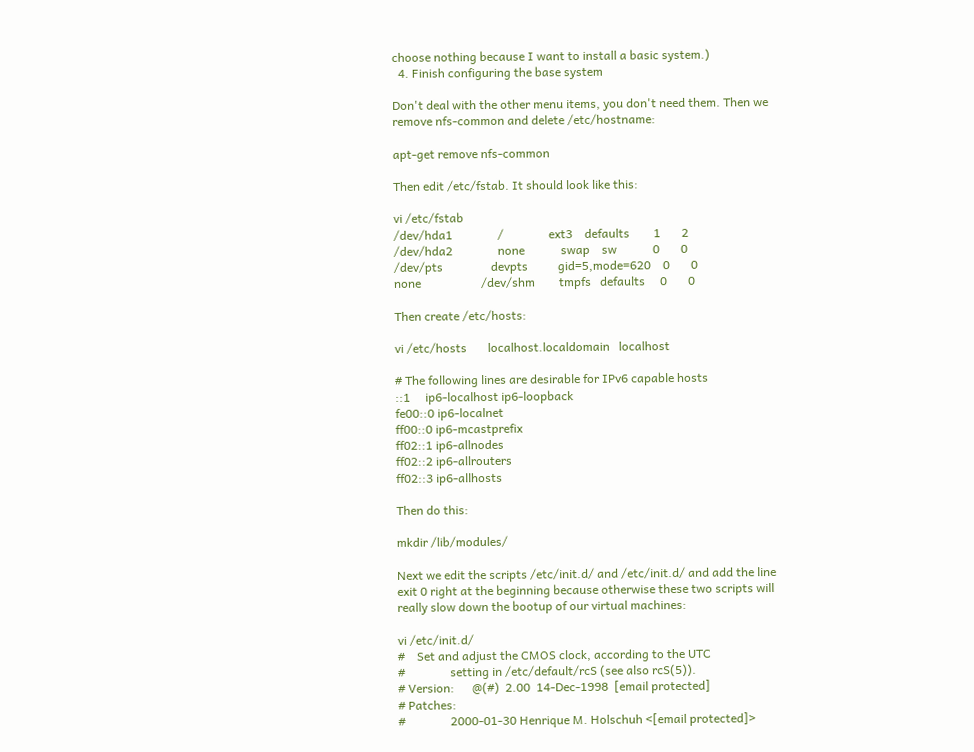choose nothing because I want to install a basic system.)
  4. Finish configuring the base system

Don't deal with the other menu items, you don't need them. Then we remove nfs-common and delete /etc/hostname:

apt-get remove nfs-common

Then edit /etc/fstab. It should look like this:

vi /etc/fstab
/dev/hda1               /               ext3    defaults        1       2
/dev/hda2               none            swap    sw            0       0
/dev/pts                devpts          gid=5,mode=620    0       0
none                    /dev/shm        tmpfs   defaults     0       0

Then create /etc/hosts:

vi /etc/hosts       localhost.localdomain   localhost

# The following lines are desirable for IPv6 capable hosts
::1     ip6-localhost ip6-loopback
fe00::0 ip6-localnet
ff00::0 ip6-mcastprefix
ff02::1 ip6-allnodes
ff02::2 ip6-allrouters
ff02::3 ip6-allhosts

Then do this:

mkdir /lib/modules/

Next we edit the scripts /etc/init.d/ and /etc/init.d/ and add the line exit 0 right at the beginning because otherwise these two scripts will really slow down the bootup of our virtual machines:

vi /etc/init.d/
#    Set and adjust the CMOS clock, according to the UTC
#               setting in /etc/default/rcS (see also rcS(5)).
# Version:      @(#)  2.00  14-Dec-1998  [email protected]
# Patches:
#               2000-01-30 Henrique M. Holschuh <[email protected]>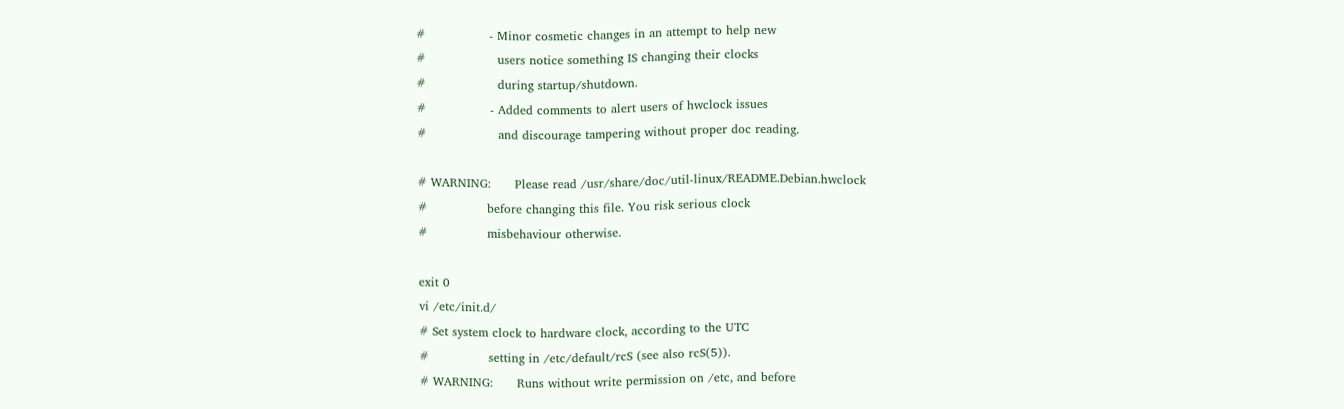#                - Minor cosmetic changes in an attempt to help new
#                  users notice something IS changing their clocks
#                  during startup/shutdown.
#                - Added comments to alert users of hwclock issues
#                  and discourage tampering without proper doc reading.

# WARNING:      Please read /usr/share/doc/util-linux/README.Debian.hwclock
#               before changing this file. You risk serious clock
#               misbehaviour otherwise.

exit 0
vi /etc/init.d/
# Set system clock to hardware clock, according to the UTC
#               setting in /etc/default/rcS (see also rcS(5)).
# WARNING:      Runs without write permission on /etc, and before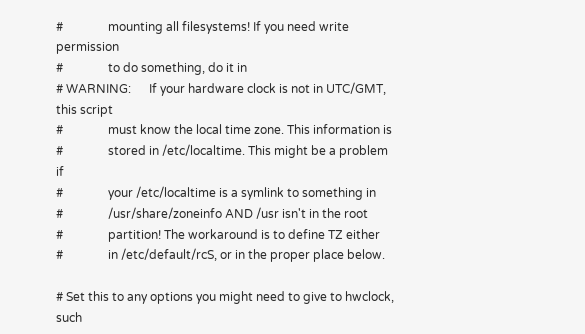#               mounting all filesystems! If you need write permission
#               to do something, do it in
# WARNING:      If your hardware clock is not in UTC/GMT, this script
#               must know the local time zone. This information is
#               stored in /etc/localtime. This might be a problem if
#               your /etc/localtime is a symlink to something in
#               /usr/share/zoneinfo AND /usr isn't in the root
#               partition! The workaround is to define TZ either
#               in /etc/default/rcS, or in the proper place below.

# Set this to any options you might need to give to hwclock, such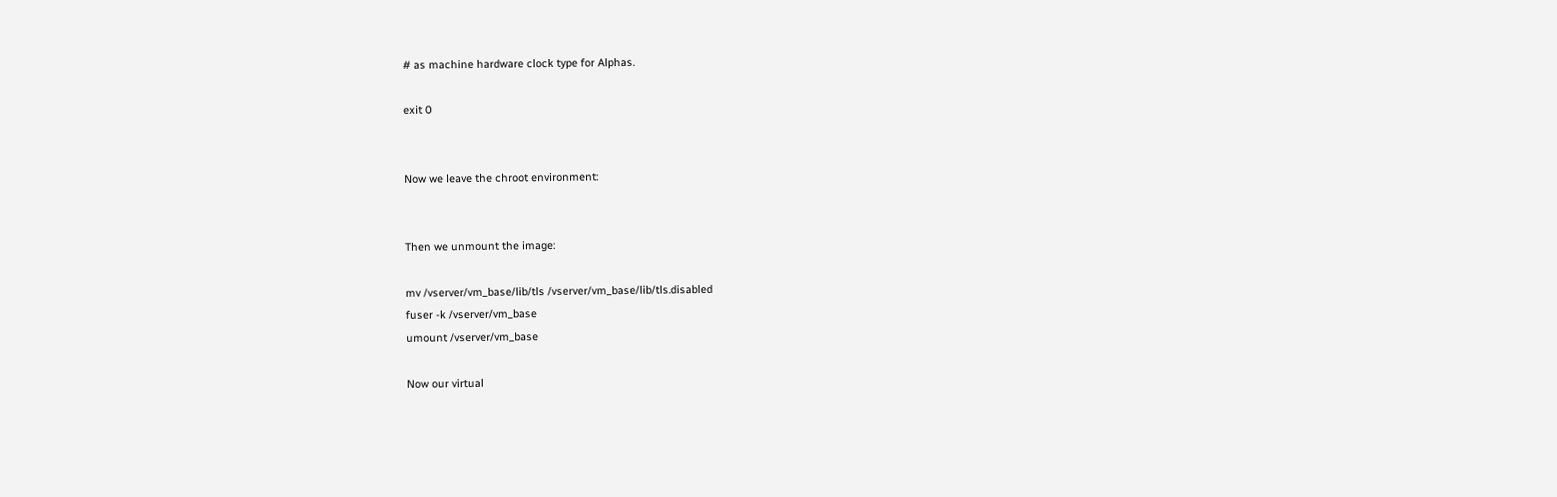# as machine hardware clock type for Alphas.

exit 0


Now we leave the chroot environment:


Then we unmount the image:

mv /vserver/vm_base/lib/tls /vserver/vm_base/lib/tls.disabled
fuser -k /vserver/vm_base
umount /vserver/vm_base

Now our virtual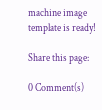machine image template is ready!

Share this page:

0 Comment(s)